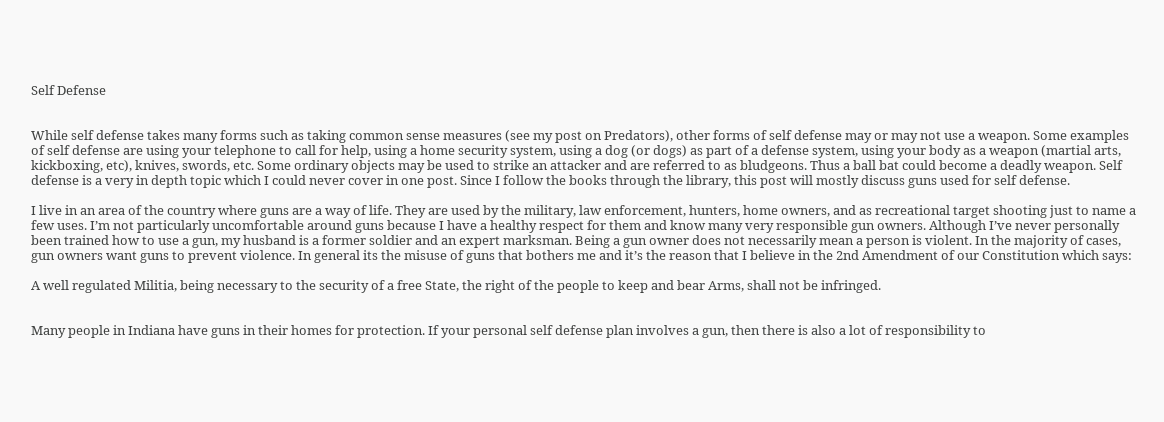Self Defense


While self defense takes many forms such as taking common sense measures (see my post on Predators), other forms of self defense may or may not use a weapon. Some examples of self defense are using your telephone to call for help, using a home security system, using a dog (or dogs) as part of a defense system, using your body as a weapon (martial arts, kickboxing, etc), knives, swords, etc. Some ordinary objects may be used to strike an attacker and are referred to as bludgeons. Thus a ball bat could become a deadly weapon. Self defense is a very in depth topic which I could never cover in one post. Since I follow the books through the library, this post will mostly discuss guns used for self defense.

I live in an area of the country where guns are a way of life. They are used by the military, law enforcement, hunters, home owners, and as recreational target shooting just to name a few uses. I’m not particularly uncomfortable around guns because I have a healthy respect for them and know many very responsible gun owners. Although I’ve never personally been trained how to use a gun, my husband is a former soldier and an expert marksman. Being a gun owner does not necessarily mean a person is violent. In the majority of cases, gun owners want guns to prevent violence. In general its the misuse of guns that bothers me and it’s the reason that I believe in the 2nd Amendment of our Constitution which says:

A well regulated Militia, being necessary to the security of a free State, the right of the people to keep and bear Arms, shall not be infringed.


Many people in Indiana have guns in their homes for protection. If your personal self defense plan involves a gun, then there is also a lot of responsibility to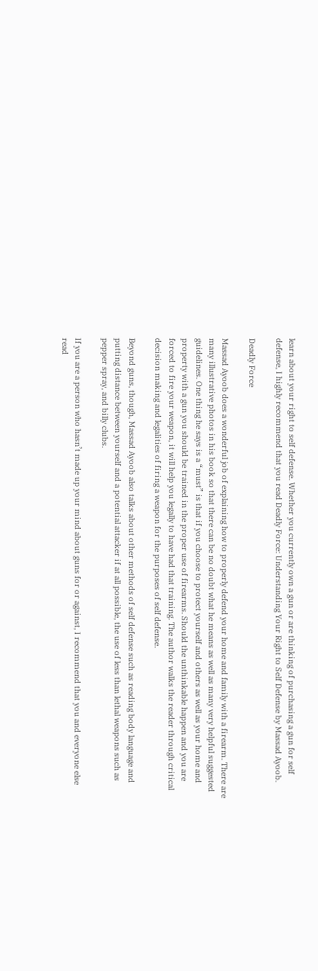learn about your right to self defense. Whether you currently own a gun or are thinking of purchasing a gun for self defense, I highly recommend that you read Deadly Force: Understanding Your Right to Self Defense by Massad Ayoob.

Deadly Force

Massad Ayoob does a wonderful job of explaining how to properly defend your home and family with a firearm. There are many illustrative photos in his book so that there can be no doubt what he means as well as many very helpful suggested guidelines. One thing he says is a “must” is that if you choose to protect yourself and others as well as your home and property with a gun you should be trained in the proper use of firearms. Should the unthinkable happen and you are forced to fire your weapon, it will help you legally to have had that training. The author walks the reader through critical decision making and legalities of firing a weapon for the purposes of self defense.

Beyond guns, though, Massad Ayoob also talks about other methods of self defense such as reading body language and putting distance between yourself and a potential attacker if at all possible, the use of less than lethal weapons such as pepper spray, and billy clubs.

If you are a person who hasn’t made up your mind about guns for or against, I recommend that you and everyone else read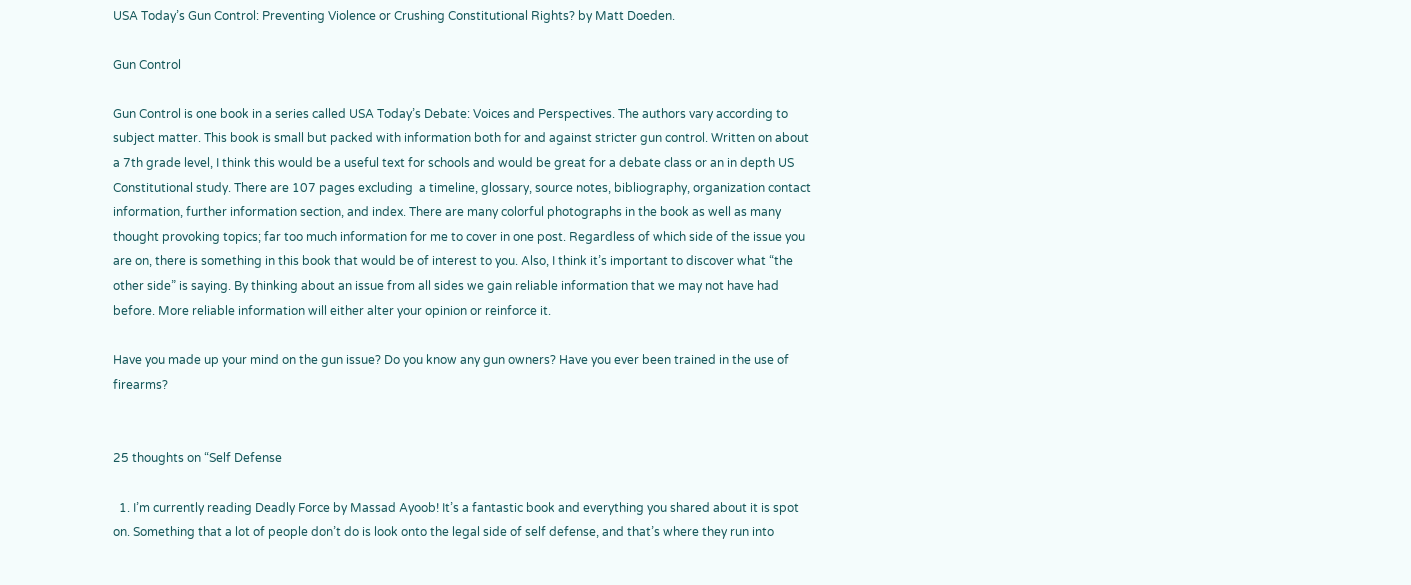USA Today’s Gun Control: Preventing Violence or Crushing Constitutional Rights? by Matt Doeden.

Gun Control

Gun Control is one book in a series called USA Today’s Debate: Voices and Perspectives. The authors vary according to subject matter. This book is small but packed with information both for and against stricter gun control. Written on about a 7th grade level, I think this would be a useful text for schools and would be great for a debate class or an in depth US Constitutional study. There are 107 pages excluding  a timeline, glossary, source notes, bibliography, organization contact information, further information section, and index. There are many colorful photographs in the book as well as many thought provoking topics; far too much information for me to cover in one post. Regardless of which side of the issue you are on, there is something in this book that would be of interest to you. Also, I think it’s important to discover what “the other side” is saying. By thinking about an issue from all sides we gain reliable information that we may not have had before. More reliable information will either alter your opinion or reinforce it.

Have you made up your mind on the gun issue? Do you know any gun owners? Have you ever been trained in the use of firearms?


25 thoughts on “Self Defense

  1. I’m currently reading Deadly Force by Massad Ayoob! It’s a fantastic book and everything you shared about it is spot on. Something that a lot of people don’t do is look onto the legal side of self defense, and that’s where they run into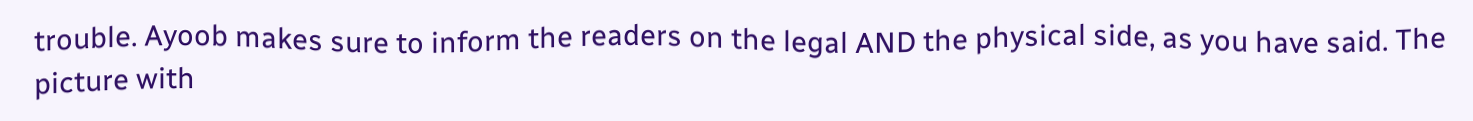trouble. Ayoob makes sure to inform the readers on the legal AND the physical side, as you have said. The picture with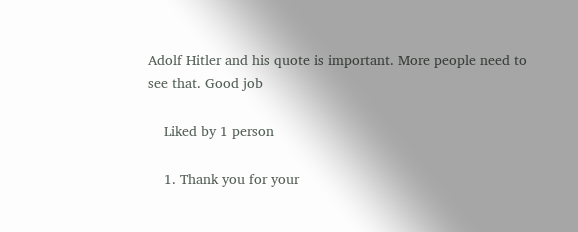Adolf Hitler and his quote is important. More people need to see that. Good job

    Liked by 1 person

    1. Thank you for your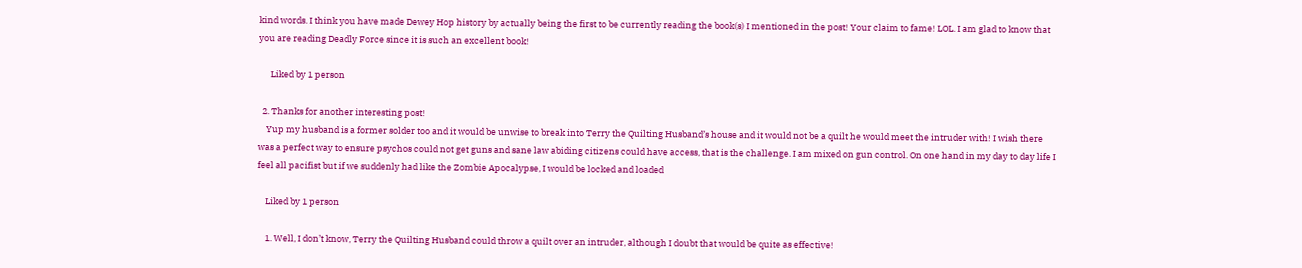kind words. I think you have made Dewey Hop history by actually being the first to be currently reading the book(s) I mentioned in the post! Your claim to fame! LOL. I am glad to know that you are reading Deadly Force since it is such an excellent book!

      Liked by 1 person

  2. Thanks for another interesting post!
    Yup my husband is a former solder too and it would be unwise to break into Terry the Quilting Husband’s house and it would not be a quilt he would meet the intruder with! I wish there was a perfect way to ensure psychos could not get guns and sane law abiding citizens could have access, that is the challenge. I am mixed on gun control. On one hand in my day to day life I feel all pacifist but if we suddenly had like the Zombie Apocalypse, I would be locked and loaded

    Liked by 1 person

    1. Well, I don’t know, Terry the Quilting Husband could throw a quilt over an intruder, although I doubt that would be quite as effective!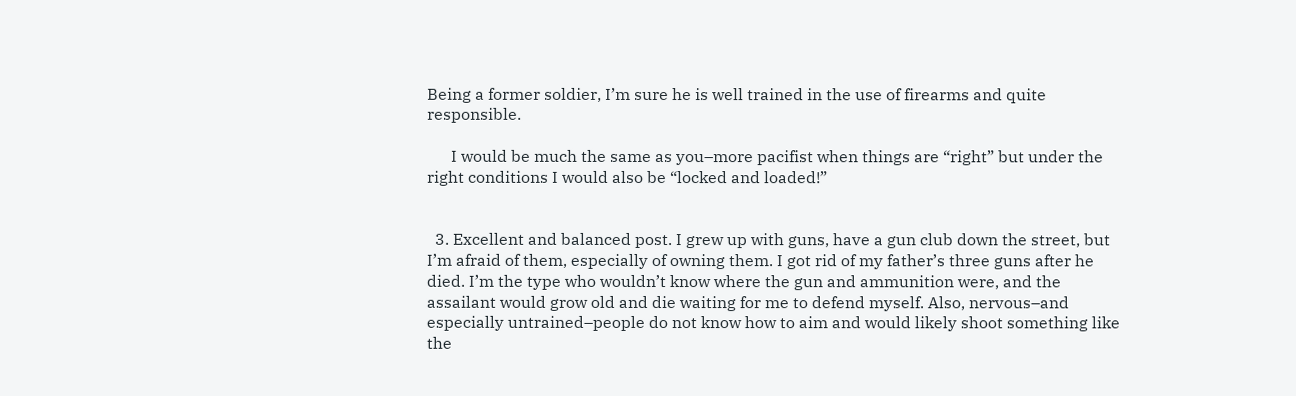Being a former soldier, I’m sure he is well trained in the use of firearms and quite responsible.

      I would be much the same as you–more pacifist when things are “right” but under the right conditions I would also be “locked and loaded!”


  3. Excellent and balanced post. I grew up with guns, have a gun club down the street, but I’m afraid of them, especially of owning them. I got rid of my father’s three guns after he died. I’m the type who wouldn’t know where the gun and ammunition were, and the assailant would grow old and die waiting for me to defend myself. Also, nervous–and especially untrained–people do not know how to aim and would likely shoot something like the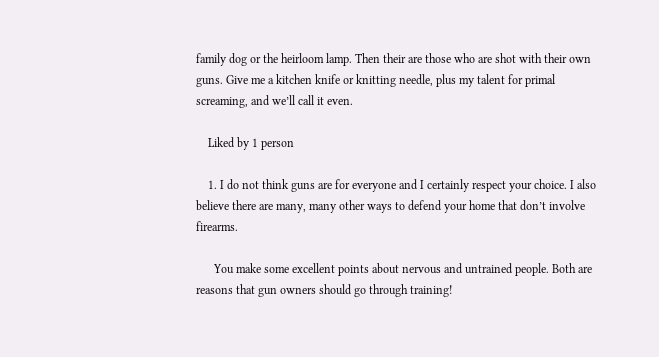family dog or the heirloom lamp. Then their are those who are shot with their own guns. Give me a kitchen knife or knitting needle, plus my talent for primal screaming, and we’ll call it even.

    Liked by 1 person

    1. I do not think guns are for everyone and I certainly respect your choice. I also believe there are many, many other ways to defend your home that don’t involve firearms.

      You make some excellent points about nervous and untrained people. Both are reasons that gun owners should go through training!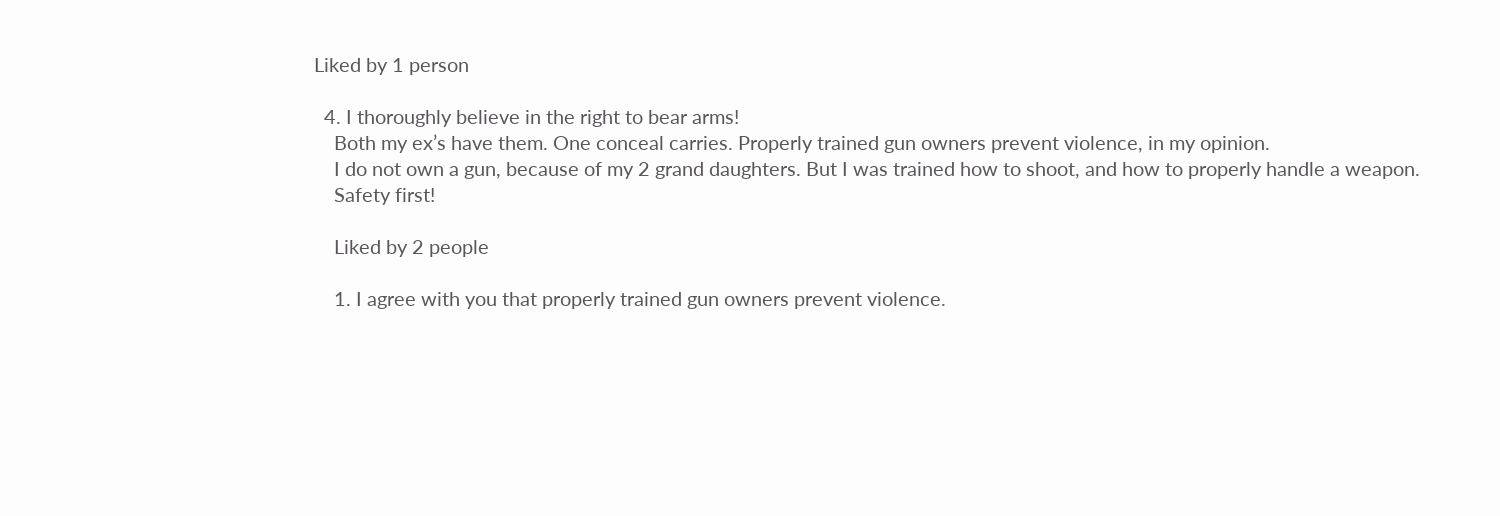Liked by 1 person

  4. I thoroughly believe in the right to bear arms!
    Both my ex’s have them. One conceal carries. Properly trained gun owners prevent violence, in my opinion.
    I do not own a gun, because of my 2 grand daughters. But I was trained how to shoot, and how to properly handle a weapon.
    Safety first!

    Liked by 2 people

    1. I agree with you that properly trained gun owners prevent violence.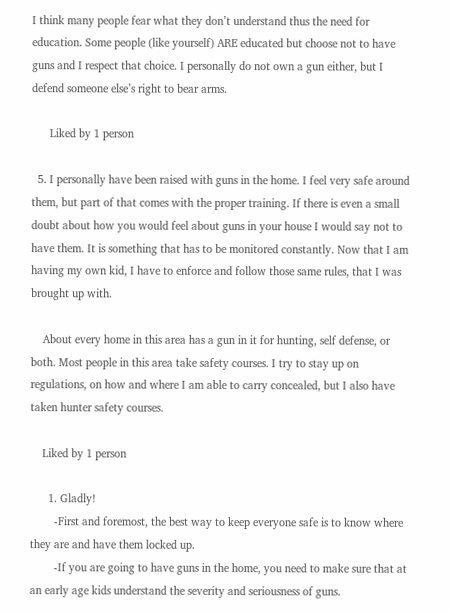I think many people fear what they don’t understand thus the need for education. Some people (like yourself) ARE educated but choose not to have guns and I respect that choice. I personally do not own a gun either, but I defend someone else’s right to bear arms.

      Liked by 1 person

  5. I personally have been raised with guns in the home. I feel very safe around them, but part of that comes with the proper training. If there is even a small doubt about how you would feel about guns in your house I would say not to have them. It is something that has to be monitored constantly. Now that I am having my own kid, I have to enforce and follow those same rules, that I was brought up with.

    About every home in this area has a gun in it for hunting, self defense, or both. Most people in this area take safety courses. I try to stay up on regulations, on how and where I am able to carry concealed, but I also have taken hunter safety courses.

    Liked by 1 person

      1. Gladly!
        -First and foremost, the best way to keep everyone safe is to know where they are and have them locked up.
        -If you are going to have guns in the home, you need to make sure that at an early age kids understand the severity and seriousness of guns.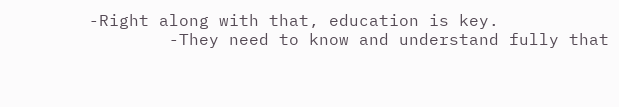-Right along with that, education is key.
        -They need to know and understand fully that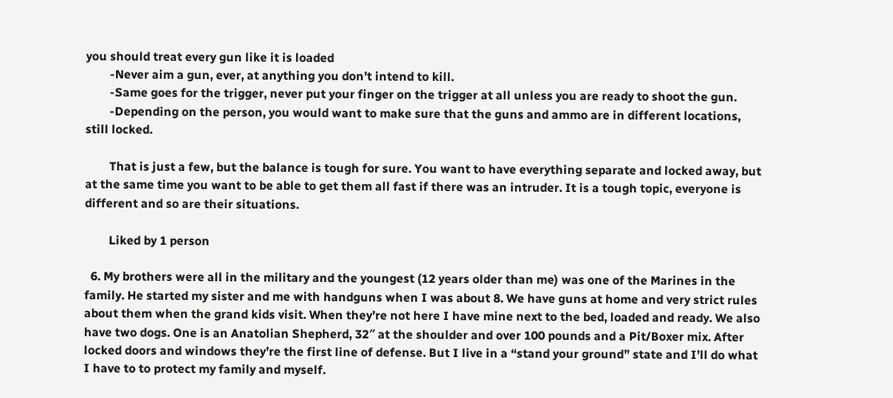you should treat every gun like it is loaded
        -Never aim a gun, ever, at anything you don’t intend to kill.
        -Same goes for the trigger, never put your finger on the trigger at all unless you are ready to shoot the gun.
        -Depending on the person, you would want to make sure that the guns and ammo are in different locations, still locked.

        That is just a few, but the balance is tough for sure. You want to have everything separate and locked away, but at the same time you want to be able to get them all fast if there was an intruder. It is a tough topic, everyone is different and so are their situations.

        Liked by 1 person

  6. My brothers were all in the military and the youngest (12 years older than me) was one of the Marines in the family. He started my sister and me with handguns when I was about 8. We have guns at home and very strict rules about them when the grand kids visit. When they’re not here I have mine next to the bed, loaded and ready. We also have two dogs. One is an Anatolian Shepherd, 32″ at the shoulder and over 100 pounds and a Pit/Boxer mix. After locked doors and windows they’re the first line of defense. But I live in a “stand your ground” state and I’ll do what I have to to protect my family and myself.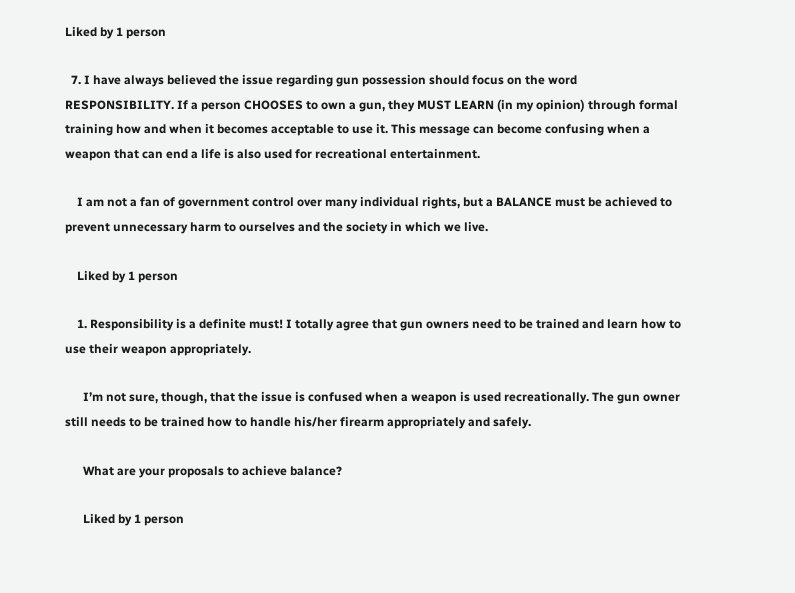Liked by 1 person

  7. I have always believed the issue regarding gun possession should focus on the word RESPONSIBILITY. If a person CHOOSES to own a gun, they MUST LEARN (in my opinion) through formal training how and when it becomes acceptable to use it. This message can become confusing when a weapon that can end a life is also used for recreational entertainment.

    I am not a fan of government control over many individual rights, but a BALANCE must be achieved to prevent unnecessary harm to ourselves and the society in which we live.

    Liked by 1 person

    1. Responsibility is a definite must! I totally agree that gun owners need to be trained and learn how to use their weapon appropriately.

      I’m not sure, though, that the issue is confused when a weapon is used recreationally. The gun owner still needs to be trained how to handle his/her firearm appropriately and safely.

      What are your proposals to achieve balance?

      Liked by 1 person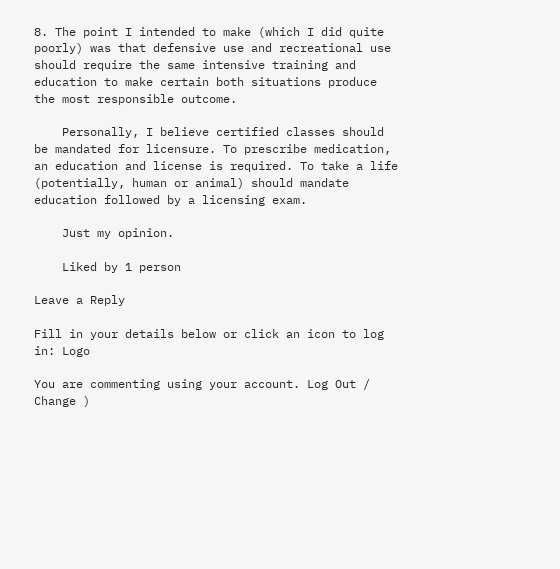8. The point I intended to make (which I did quite poorly) was that defensive use and recreational use should require the same intensive training and education to make certain both situations produce the most responsible outcome.

    Personally, I believe certified classes should be mandated for licensure. To prescribe medication, an education and license is required. To take a life (potentially, human or animal) should mandate education followed by a licensing exam.

    Just my opinion.

    Liked by 1 person

Leave a Reply

Fill in your details below or click an icon to log in: Logo

You are commenting using your account. Log Out /  Change )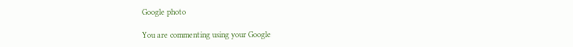Google photo

You are commenting using your Google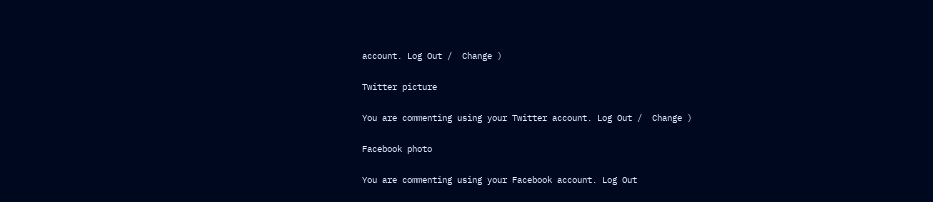account. Log Out /  Change )

Twitter picture

You are commenting using your Twitter account. Log Out /  Change )

Facebook photo

You are commenting using your Facebook account. Log Out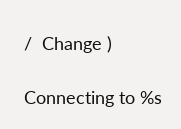/  Change )

Connecting to %s